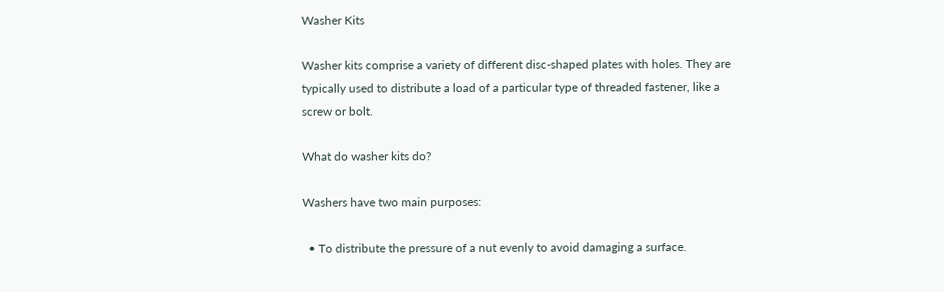Washer Kits

Washer kits comprise a variety of different disc-shaped plates with holes. They are typically used to distribute a load of a particular type of threaded fastener, like a screw or bolt.

What do washer kits do?

Washers have two main purposes:

  • To distribute the pressure of a nut evenly to avoid damaging a surface.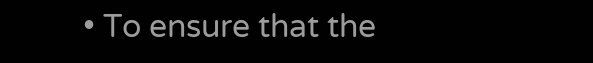• To ensure that the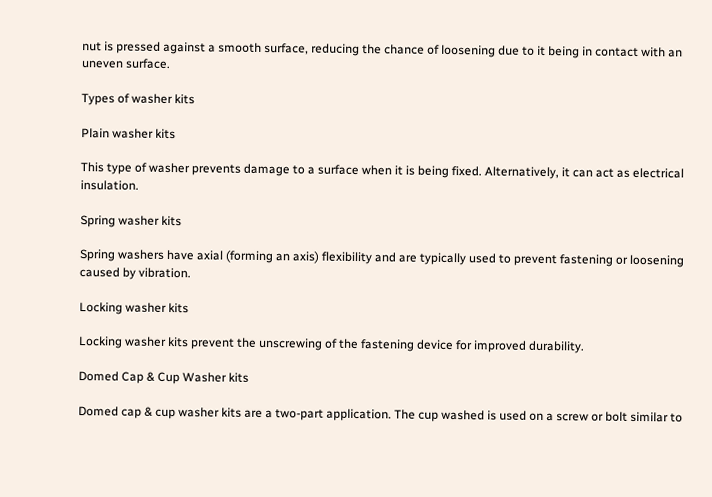nut is pressed against a smooth surface, reducing the chance of loosening due to it being in contact with an uneven surface.

Types of washer kits

Plain washer kits

This type of washer prevents damage to a surface when it is being fixed. Alternatively, it can act as electrical insulation.

Spring washer kits

Spring washers have axial (forming an axis) flexibility and are typically used to prevent fastening or loosening caused by vibration.

Locking washer kits

Locking washer kits prevent the unscrewing of the fastening device for improved durability.

Domed Cap & Cup Washer kits

Domed cap & cup washer kits are a two-part application. The cup washed is used on a screw or bolt similar to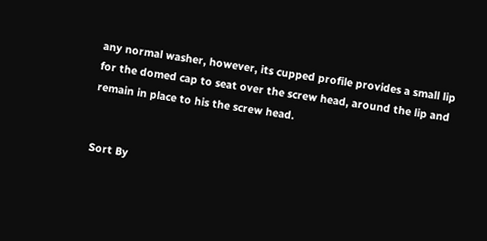any normal washer, however, its cupped profile provides a small lip for the domed cap to seat over the screw head, around the lip and remain in place to his the screw head.


Sort By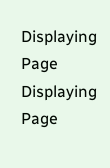Displaying Page
Displaying Page